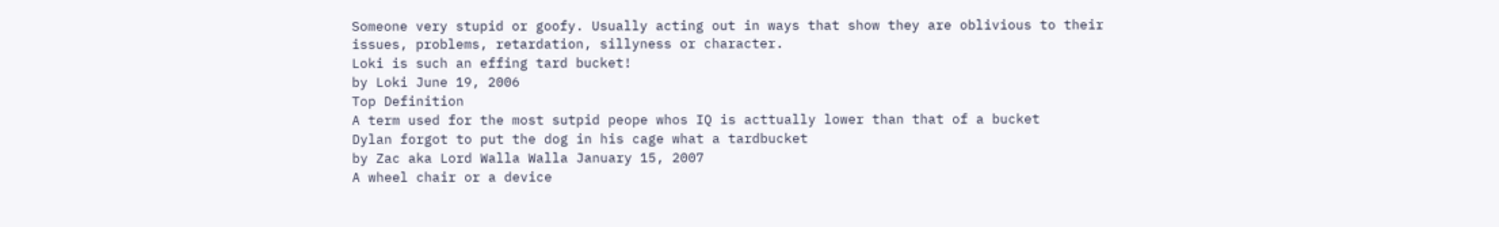Someone very stupid or goofy. Usually acting out in ways that show they are oblivious to their issues, problems, retardation, sillyness or character.
Loki is such an effing tard bucket!
by Loki June 19, 2006
Top Definition
A term used for the most sutpid peope whos IQ is acttually lower than that of a bucket
Dylan forgot to put the dog in his cage what a tardbucket
by Zac aka Lord Walla Walla January 15, 2007
A wheel chair or a device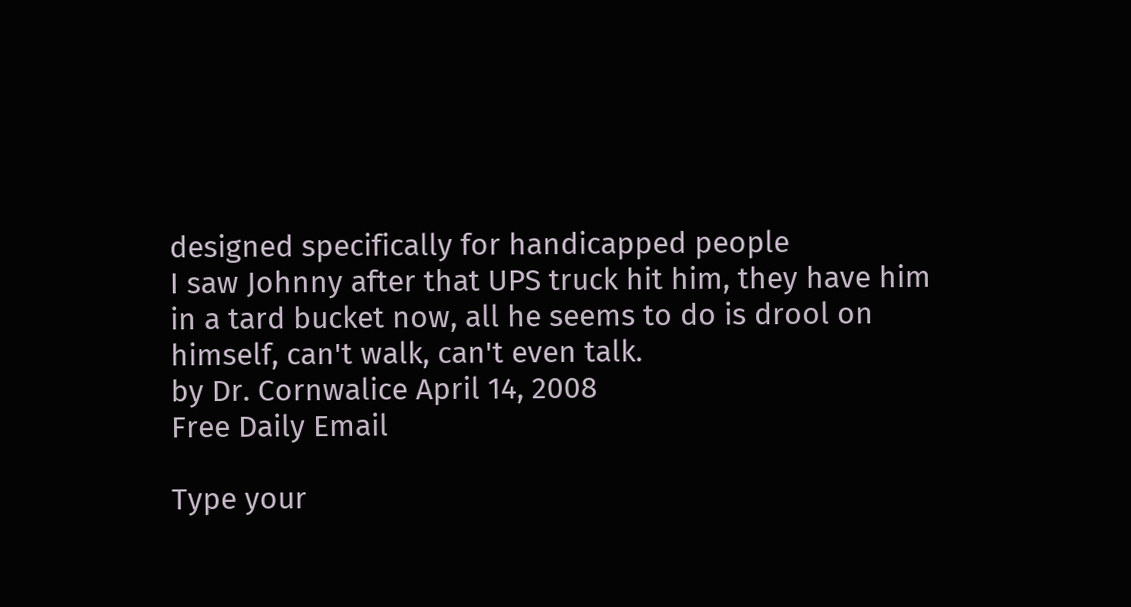designed specifically for handicapped people
I saw Johnny after that UPS truck hit him, they have him in a tard bucket now, all he seems to do is drool on himself, can't walk, can't even talk.
by Dr. Cornwalice April 14, 2008
Free Daily Email

Type your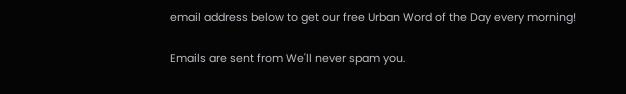email address below to get our free Urban Word of the Day every morning!

Emails are sent from We'll never spam you.